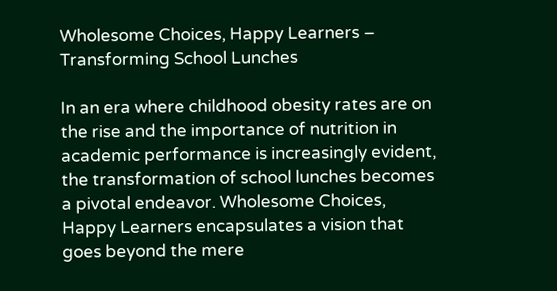Wholesome Choices, Happy Learners – Transforming School Lunches

In an era where childhood obesity rates are on the rise and the importance of nutrition in academic performance is increasingly evident, the transformation of school lunches becomes a pivotal endeavor. Wholesome Choices, Happy Learners encapsulates a vision that goes beyond the mere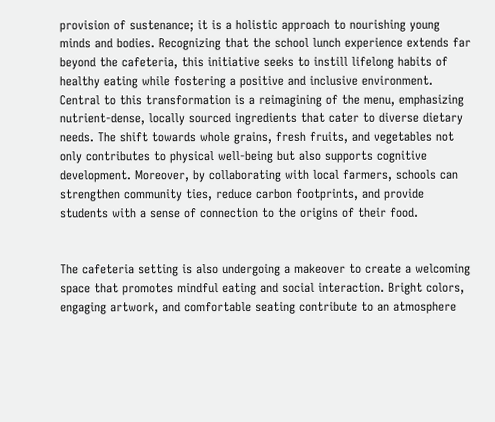provision of sustenance; it is a holistic approach to nourishing young minds and bodies. Recognizing that the school lunch experience extends far beyond the cafeteria, this initiative seeks to instill lifelong habits of healthy eating while fostering a positive and inclusive environment. Central to this transformation is a reimagining of the menu, emphasizing nutrient-dense, locally sourced ingredients that cater to diverse dietary needs. The shift towards whole grains, fresh fruits, and vegetables not only contributes to physical well-being but also supports cognitive development. Moreover, by collaborating with local farmers, schools can strengthen community ties, reduce carbon footprints, and provide students with a sense of connection to the origins of their food.


The cafeteria setting is also undergoing a makeover to create a welcoming space that promotes mindful eating and social interaction. Bright colors, engaging artwork, and comfortable seating contribute to an atmosphere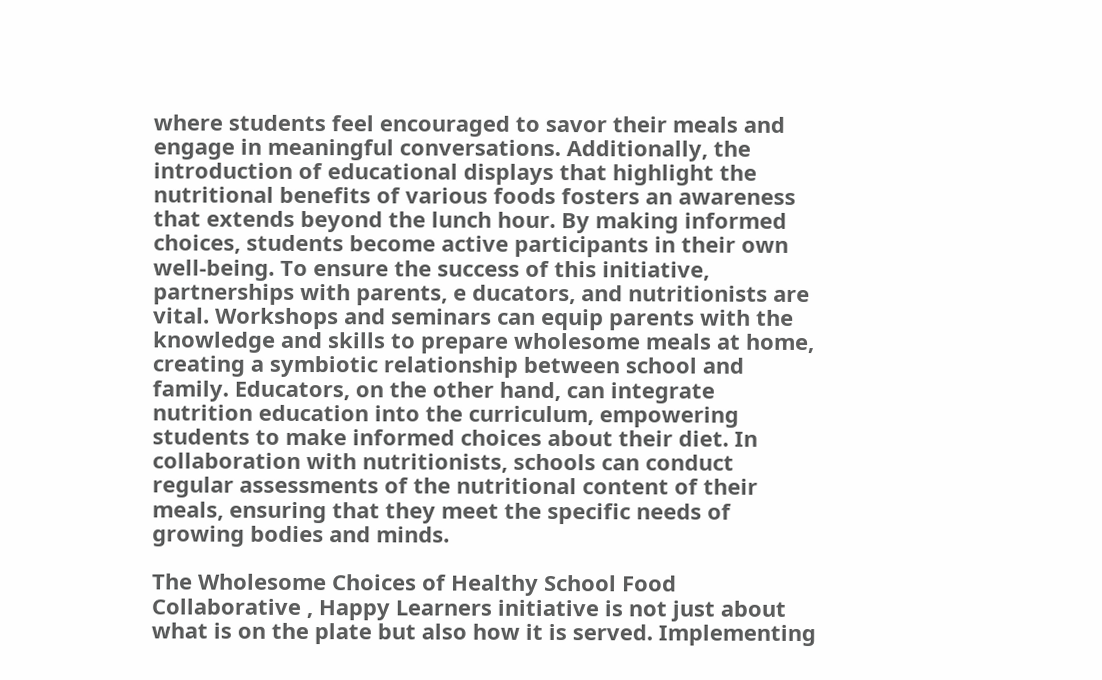where students feel encouraged to savor their meals and engage in meaningful conversations. Additionally, the introduction of educational displays that highlight the nutritional benefits of various foods fosters an awareness that extends beyond the lunch hour. By making informed choices, students become active participants in their own well-being. To ensure the success of this initiative, partnerships with parents, e ducators, and nutritionists are vital. Workshops and seminars can equip parents with the knowledge and skills to prepare wholesome meals at home, creating a symbiotic relationship between school and family. Educators, on the other hand, can integrate nutrition education into the curriculum, empowering students to make informed choices about their diet. In collaboration with nutritionists, schools can conduct regular assessments of the nutritional content of their meals, ensuring that they meet the specific needs of growing bodies and minds.

The Wholesome Choices of Healthy School Food Collaborative , Happy Learners initiative is not just about what is on the plate but also how it is served. Implementing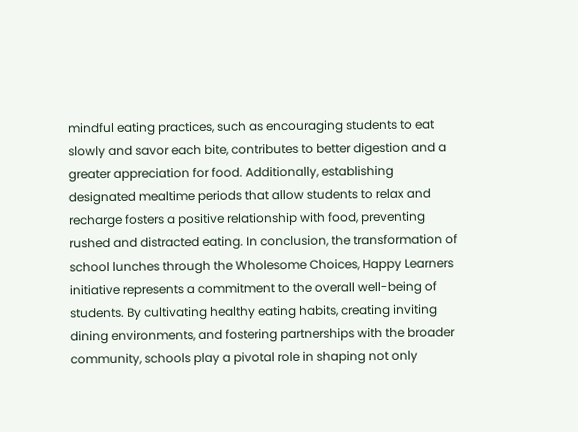mindful eating practices, such as encouraging students to eat slowly and savor each bite, contributes to better digestion and a greater appreciation for food. Additionally, establishing designated mealtime periods that allow students to relax and recharge fosters a positive relationship with food, preventing rushed and distracted eating. In conclusion, the transformation of school lunches through the Wholesome Choices, Happy Learners initiative represents a commitment to the overall well-being of students. By cultivating healthy eating habits, creating inviting dining environments, and fostering partnerships with the broader community, schools play a pivotal role in shaping not only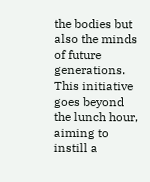the bodies but also the minds of future generations. This initiative goes beyond the lunch hour, aiming to instill a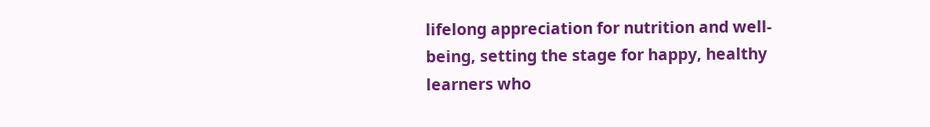lifelong appreciation for nutrition and well-being, setting the stage for happy, healthy learners who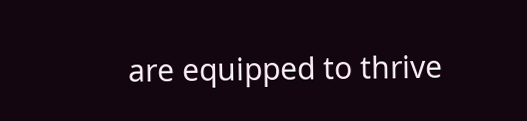are equipped to thrive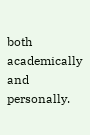both academically and personally.